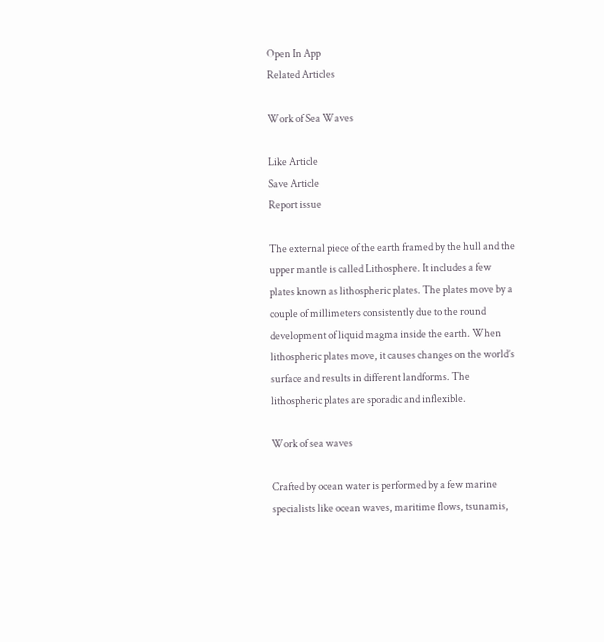Open In App
Related Articles

Work of Sea Waves

Like Article
Save Article
Report issue

The external piece of the earth framed by the hull and the upper mantle is called Lithosphere. It includes a few plates known as lithospheric plates. The plates move by a couple of millimeters consistently due to the round development of liquid magma inside the earth. When lithospheric plates move, it causes changes on the world’s surface and results in different landforms. The lithospheric plates are sporadic and inflexible.

Work of sea waves

Crafted by ocean water is performed by a few marine specialists like ocean waves, maritime flows, tsunamis,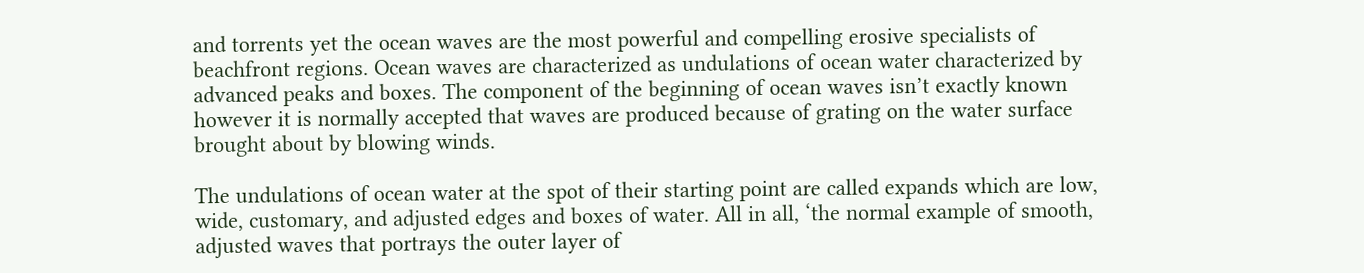and torrents yet the ocean waves are the most powerful and compelling erosive specialists of beachfront regions. Ocean waves are characterized as undulations of ocean water characterized by advanced peaks and boxes. The component of the beginning of ocean waves isn’t exactly known however it is normally accepted that waves are produced because of grating on the water surface brought about by blowing winds.

The undulations of ocean water at the spot of their starting point are called expands which are low, wide, customary, and adjusted edges and boxes of water. All in all, ‘the normal example of smooth, adjusted waves that portrays the outer layer of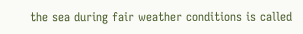the sea during fair weather conditions is called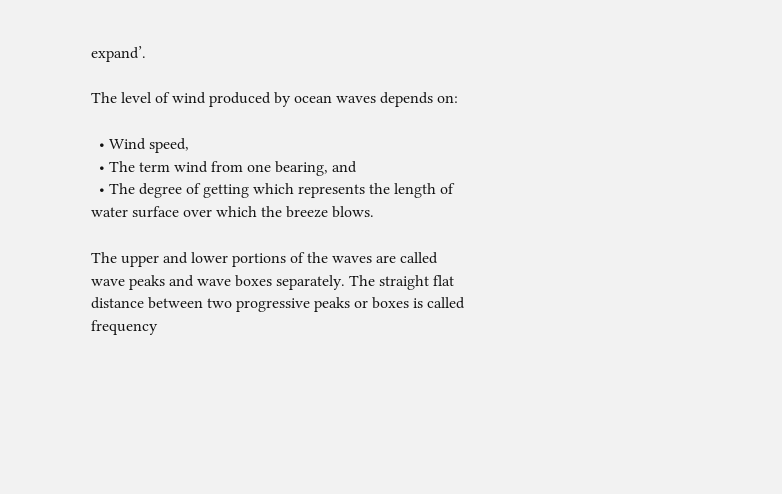expand’.

The level of wind produced by ocean waves depends on:

  • Wind speed,
  • The term wind from one bearing, and
  • The degree of getting which represents the length of water surface over which the breeze blows.

The upper and lower portions of the waves are called wave peaks and wave boxes separately. The straight flat distance between two progressive peaks or boxes is called frequency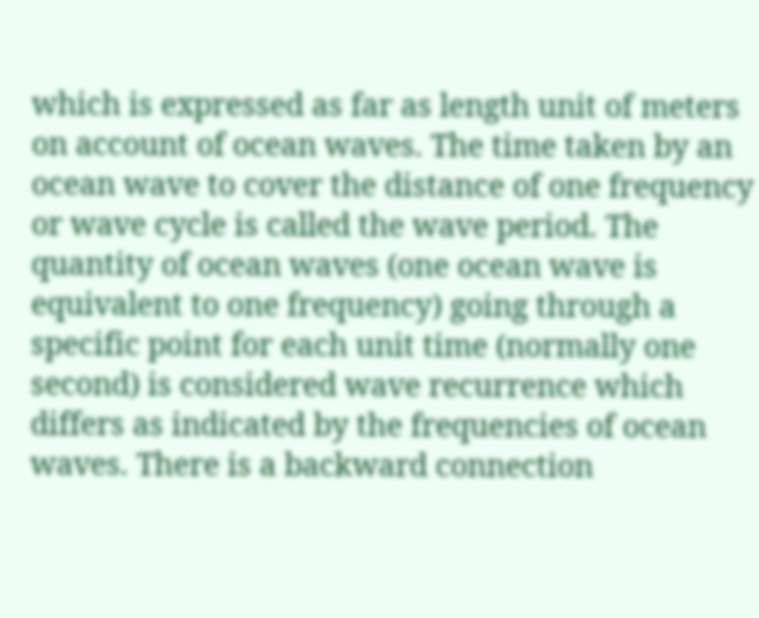which is expressed as far as length unit of meters on account of ocean waves. The time taken by an ocean wave to cover the distance of one frequency or wave cycle is called the wave period. The quantity of ocean waves (one ocean wave is equivalent to one frequency) going through a specific point for each unit time (normally one second) is considered wave recurrence which differs as indicated by the frequencies of ocean waves. There is a backward connection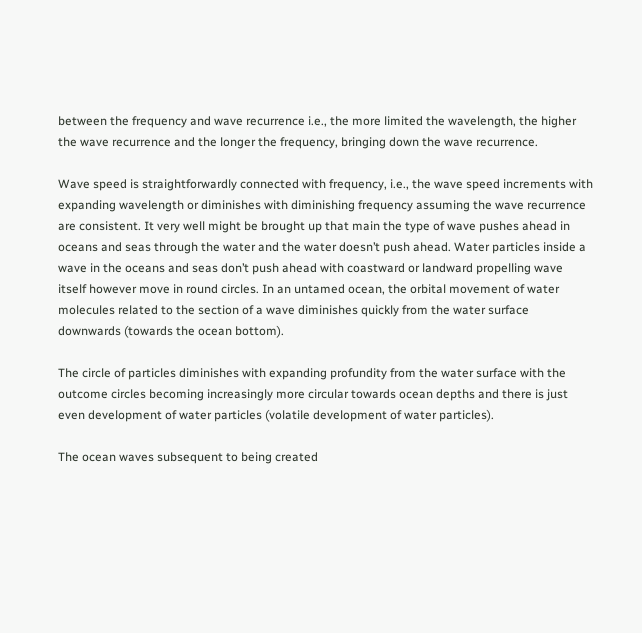between the frequency and wave recurrence i.e., the more limited the wavelength, the higher the wave recurrence and the longer the frequency, bringing down the wave recurrence.

Wave speed is straightforwardly connected with frequency, i.e., the wave speed increments with expanding wavelength or diminishes with diminishing frequency assuming the wave recurrence are consistent. It very well might be brought up that main the type of wave pushes ahead in oceans and seas through the water and the water doesn’t push ahead. Water particles inside a wave in the oceans and seas don’t push ahead with coastward or landward propelling wave itself however move in round circles. In an untamed ocean, the orbital movement of water molecules related to the section of a wave diminishes quickly from the water surface downwards (towards the ocean bottom).

The circle of particles diminishes with expanding profundity from the water surface with the outcome circles becoming increasingly more circular towards ocean depths and there is just even development of water particles (volatile development of water particles).

The ocean waves subsequent to being created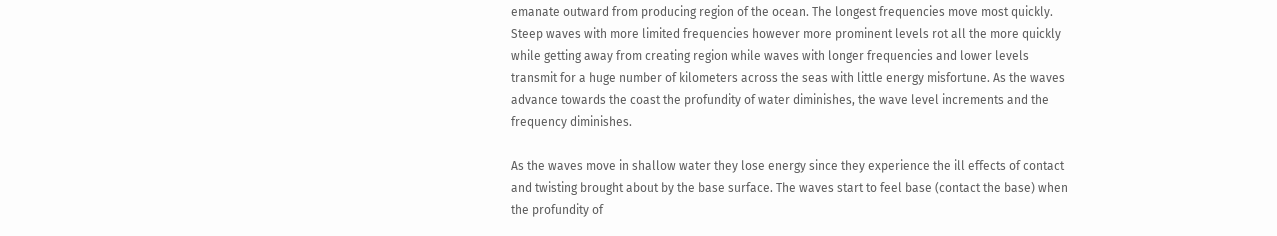emanate outward from producing region of the ocean. The longest frequencies move most quickly. Steep waves with more limited frequencies however more prominent levels rot all the more quickly while getting away from creating region while waves with longer frequencies and lower levels transmit for a huge number of kilometers across the seas with little energy misfortune. As the waves advance towards the coast the profundity of water diminishes, the wave level increments and the frequency diminishes.

As the waves move in shallow water they lose energy since they experience the ill effects of contact and twisting brought about by the base surface. The waves start to feel base (contact the base) when the profundity of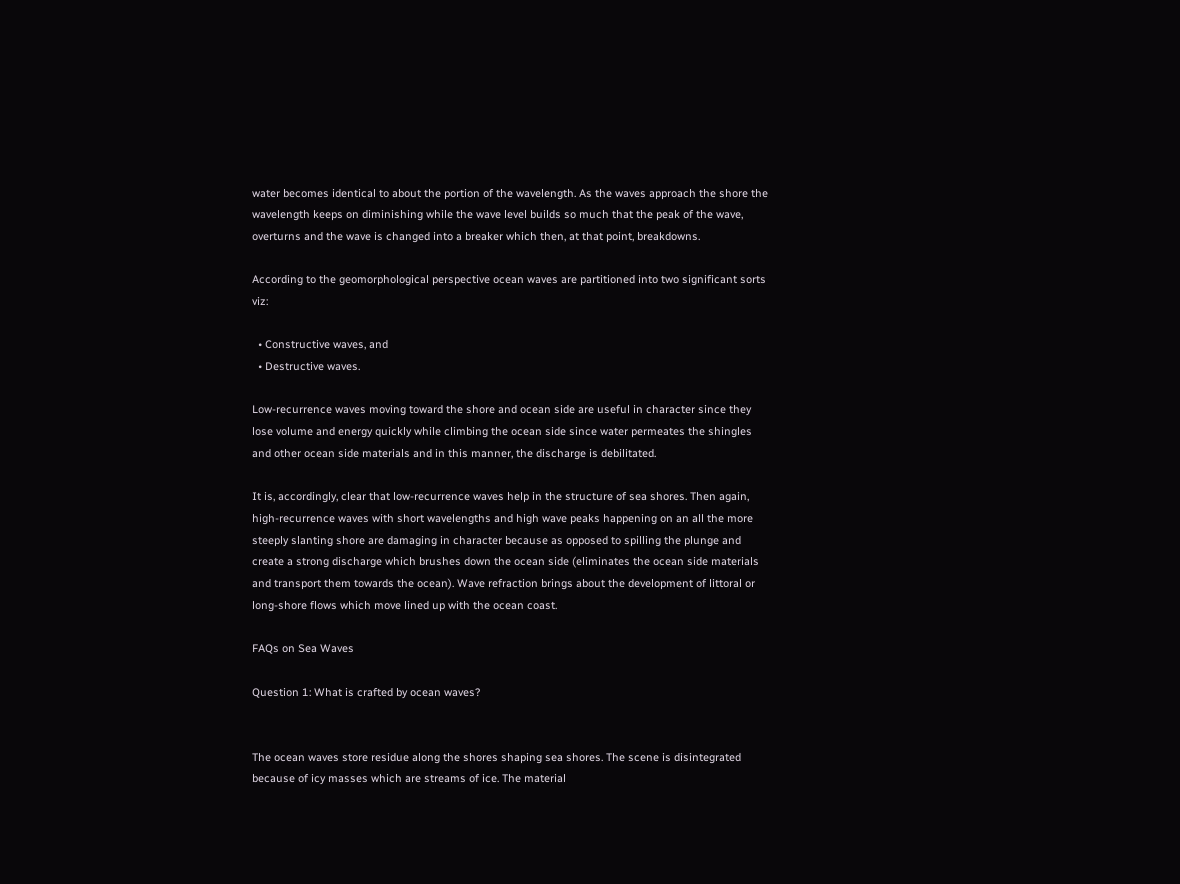water becomes identical to about the portion of the wavelength. As the waves approach the shore the wavelength keeps on diminishing while the wave level builds so much that the peak of the wave, overturns and the wave is changed into a breaker which then, at that point, breakdowns.

According to the geomorphological perspective ocean waves are partitioned into two significant sorts viz:

  • Constructive waves, and
  • Destructive waves.

Low-recurrence waves moving toward the shore and ocean side are useful in character since they lose volume and energy quickly while climbing the ocean side since water permeates the shingles and other ocean side materials and in this manner, the discharge is debilitated.

It is, accordingly, clear that low-recurrence waves help in the structure of sea shores. Then again, high-recurrence waves with short wavelengths and high wave peaks happening on an all the more steeply slanting shore are damaging in character because as opposed to spilling the plunge and create a strong discharge which brushes down the ocean side (eliminates the ocean side materials and transport them towards the ocean). Wave refraction brings about the development of littoral or long-shore flows which move lined up with the ocean coast.

FAQs on Sea Waves

Question 1: What is crafted by ocean waves?


The ocean waves store residue along the shores shaping sea shores. The scene is disintegrated because of icy masses which are streams of ice. The material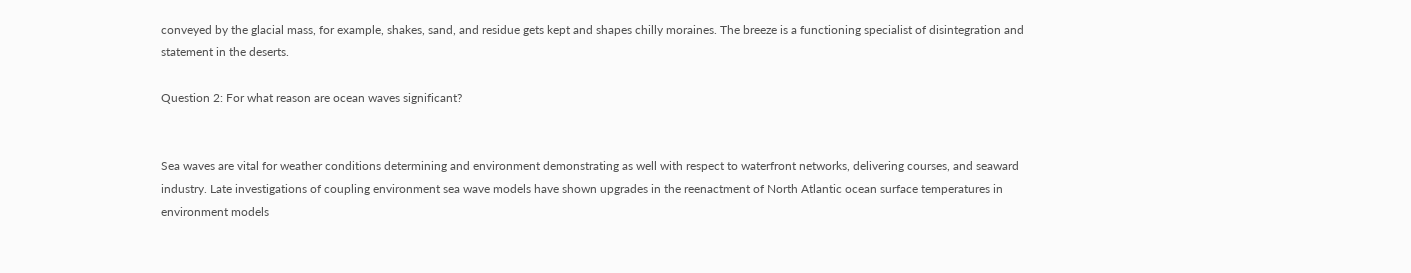conveyed by the glacial mass, for example, shakes, sand, and residue gets kept and shapes chilly moraines. The breeze is a functioning specialist of disintegration and statement in the deserts.

Question 2: For what reason are ocean waves significant?


Sea waves are vital for weather conditions determining and environment demonstrating as well with respect to waterfront networks, delivering courses, and seaward industry. Late investigations of coupling environment sea wave models have shown upgrades in the reenactment of North Atlantic ocean surface temperatures in environment models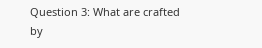Question 3: What are crafted by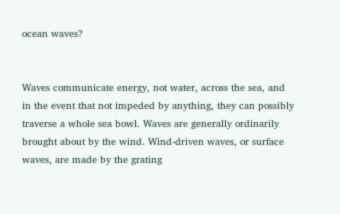ocean waves?


Waves communicate energy, not water, across the sea, and in the event that not impeded by anything, they can possibly traverse a whole sea bowl. Waves are generally ordinarily brought about by the wind. Wind-driven waves, or surface waves, are made by the grating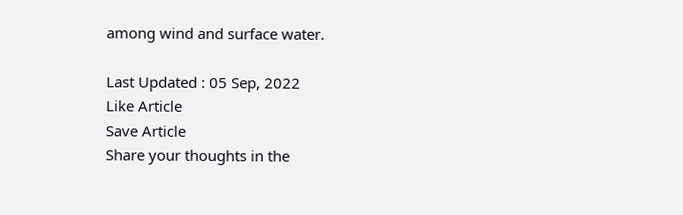among wind and surface water.

Last Updated : 05 Sep, 2022
Like Article
Save Article
Share your thoughts in the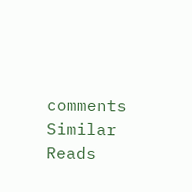comments
Similar Reads